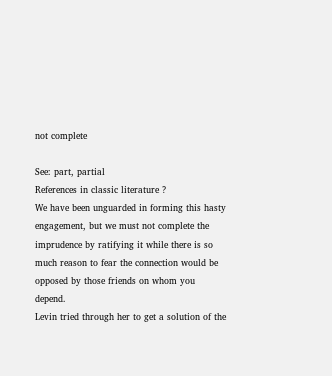not complete

See: part, partial
References in classic literature ?
We have been unguarded in forming this hasty engagement, but we must not complete the imprudence by ratifying it while there is so much reason to fear the connection would be opposed by those friends on whom you depend.
Levin tried through her to get a solution of the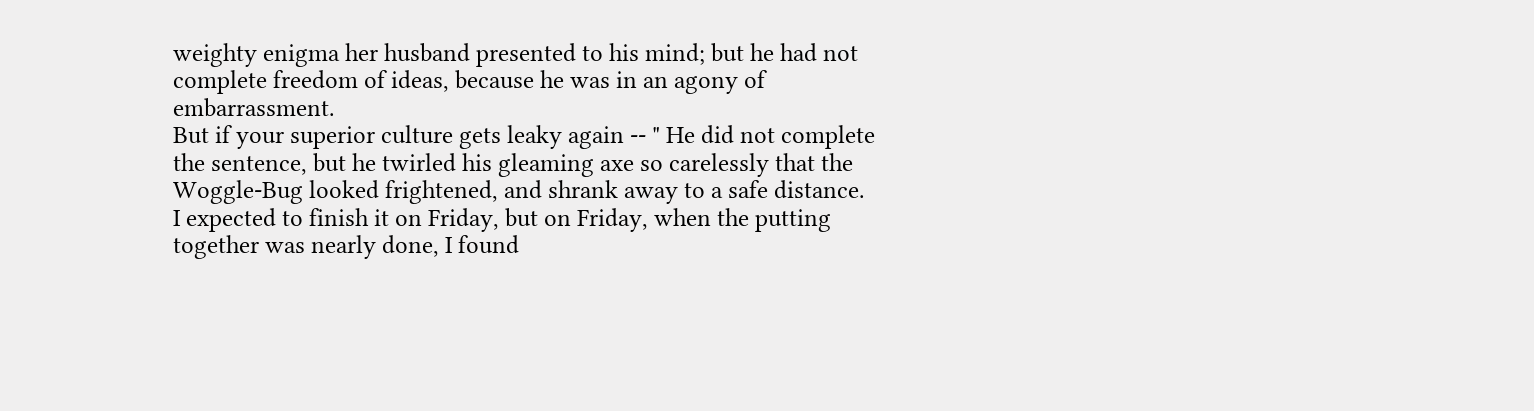weighty enigma her husband presented to his mind; but he had not complete freedom of ideas, because he was in an agony of embarrassment.
But if your superior culture gets leaky again -- " He did not complete the sentence, but he twirled his gleaming axe so carelessly that the Woggle-Bug looked frightened, and shrank away to a safe distance.
I expected to finish it on Friday, but on Friday, when the putting together was nearly done, I found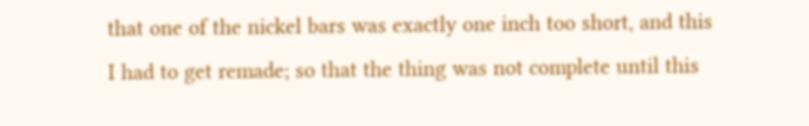that one of the nickel bars was exactly one inch too short, and this I had to get remade; so that the thing was not complete until this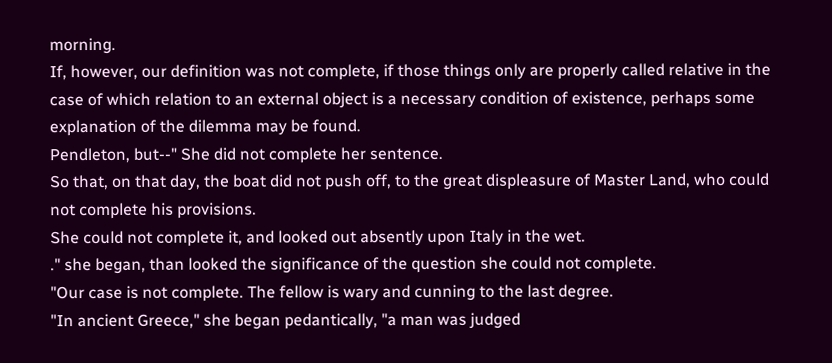morning.
If, however, our definition was not complete, if those things only are properly called relative in the case of which relation to an external object is a necessary condition of existence, perhaps some explanation of the dilemma may be found.
Pendleton, but--" She did not complete her sentence.
So that, on that day, the boat did not push off, to the great displeasure of Master Land, who could not complete his provisions.
She could not complete it, and looked out absently upon Italy in the wet.
." she began, than looked the significance of the question she could not complete.
"Our case is not complete. The fellow is wary and cunning to the last degree.
"In ancient Greece," she began pedantically, "a man was judged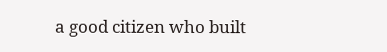a good citizen who built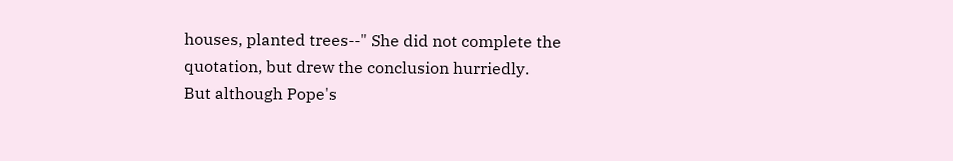houses, planted trees--" She did not complete the quotation, but drew the conclusion hurriedly.
But although Pope's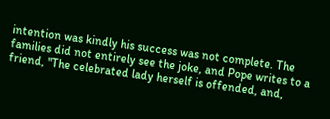intention was kindly his success was not complete. The families did not entirely see the joke, and Pope writes to a friend, "The celebrated lady herself is offended, and,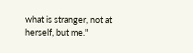what is stranger, not at herself, but me."